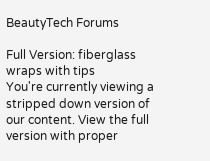BeautyTech Forums

Full Version: fiberglass wraps with tips
You're currently viewing a stripped down version of our content. View the full version with proper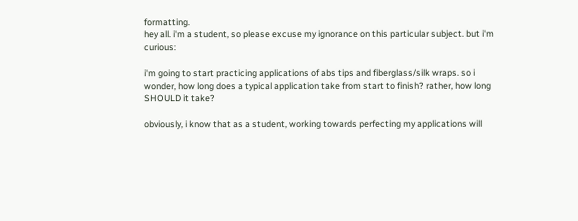formatting.
hey all. i'm a student, so please excuse my ignorance on this particular subject. but i'm curious:

i'm going to start practicing applications of abs tips and fiberglass/silk wraps. so i wonder, how long does a typical application take from start to finish? rather, how long SHOULD it take?

obviously, i know that as a student, working towards perfecting my applications will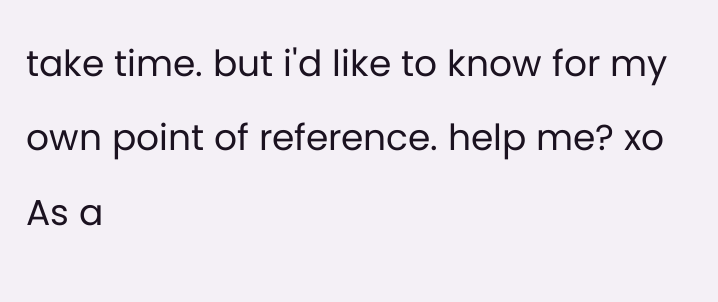take time. but i'd like to know for my own point of reference. help me? xo
As a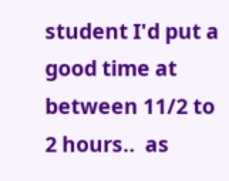student I'd put a good time at between 11/2 to 2 hours..  as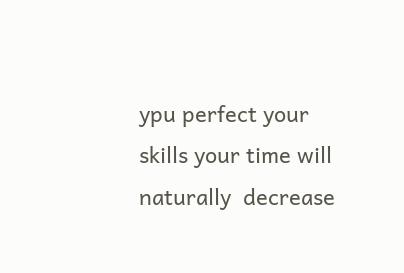ypu perfect your skills your time will naturally  decrease